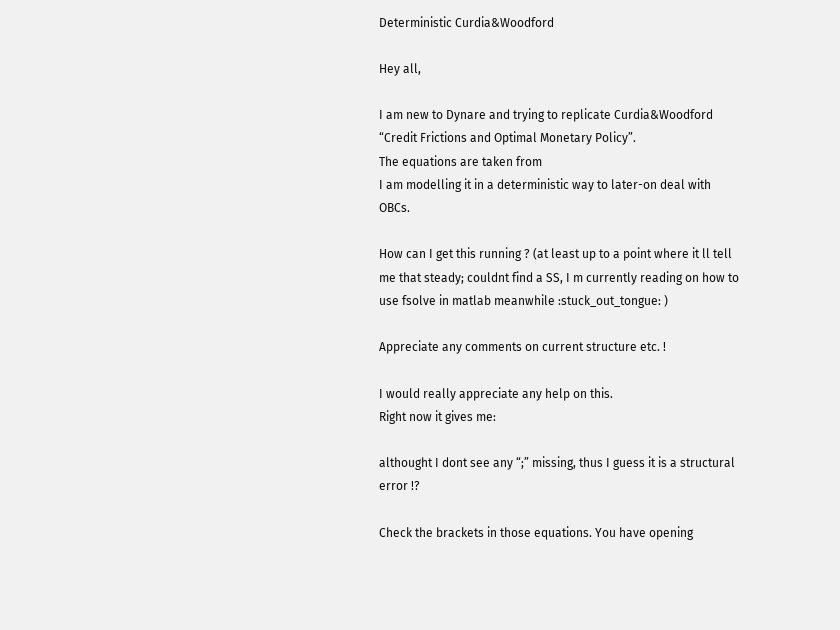Deterministic Curdia&Woodford

Hey all,

I am new to Dynare and trying to replicate Curdia&Woodford “Credit Frictions and Optimal Monetary Policy”.
The equations are taken from
I am modelling it in a deterministic way to later-on deal with OBCs.

How can I get this running ? (at least up to a point where it ll tell me that steady; couldnt find a SS, I m currently reading on how to use fsolve in matlab meanwhile :stuck_out_tongue: )

Appreciate any comments on current structure etc. !

I would really appreciate any help on this.
Right now it gives me:

althought I dont see any “;” missing, thus I guess it is a structural error !?

Check the brackets in those equations. You have opening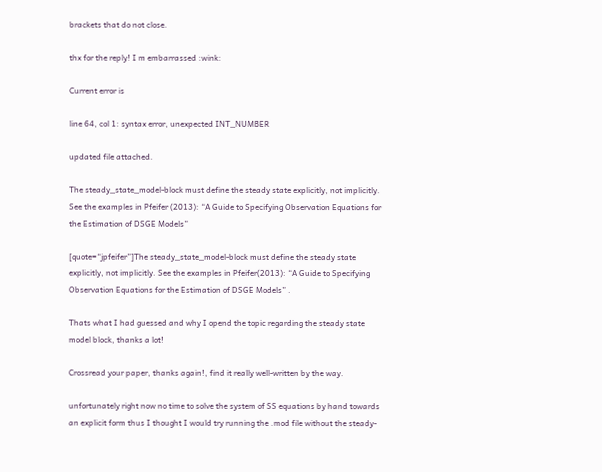brackets that do not close.

thx for the reply! I m embarrassed :wink:

Current error is

line 64, col 1: syntax error, unexpected INT_NUMBER

updated file attached.

The steady_state_model-block must define the steady state explicitly, not implicitly. See the examples in Pfeifer (2013): “A Guide to Specifying Observation Equations for the Estimation of DSGE Models”

[quote=“jpfeifer”]The steady_state_model-block must define the steady state explicitly, not implicitly. See the examples in Pfeifer(2013): “A Guide to Specifying Observation Equations for the Estimation of DSGE Models” .

Thats what I had guessed and why I opend the topic regarding the steady state model block, thanks a lot!

Crossread your paper, thanks again!, find it really well-written by the way.

unfortunately right now no time to solve the system of SS equations by hand towards an explicit form thus I thought I would try running the .mod file without the steady-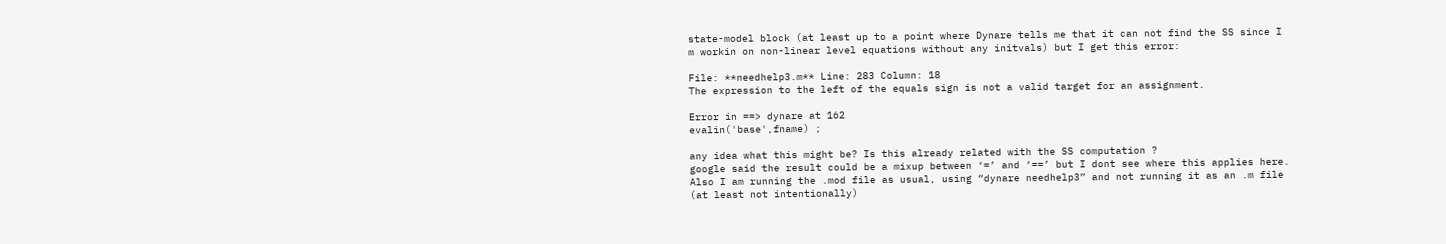state-model block (at least up to a point where Dynare tells me that it can not find the SS since I m workin on non-linear level equations without any initvals) but I get this error:

File: **needhelp3.m** Line: 283 Column: 18
The expression to the left of the equals sign is not a valid target for an assignment.

Error in ==> dynare at 162
evalin('base',fname) ;

any idea what this might be? Is this already related with the SS computation ?
google said the result could be a mixup between ‘=’ and ‘==’ but I dont see where this applies here.
Also I am running the .mod file as usual, using “dynare needhelp3” and not running it as an .m file (at least not intentionally)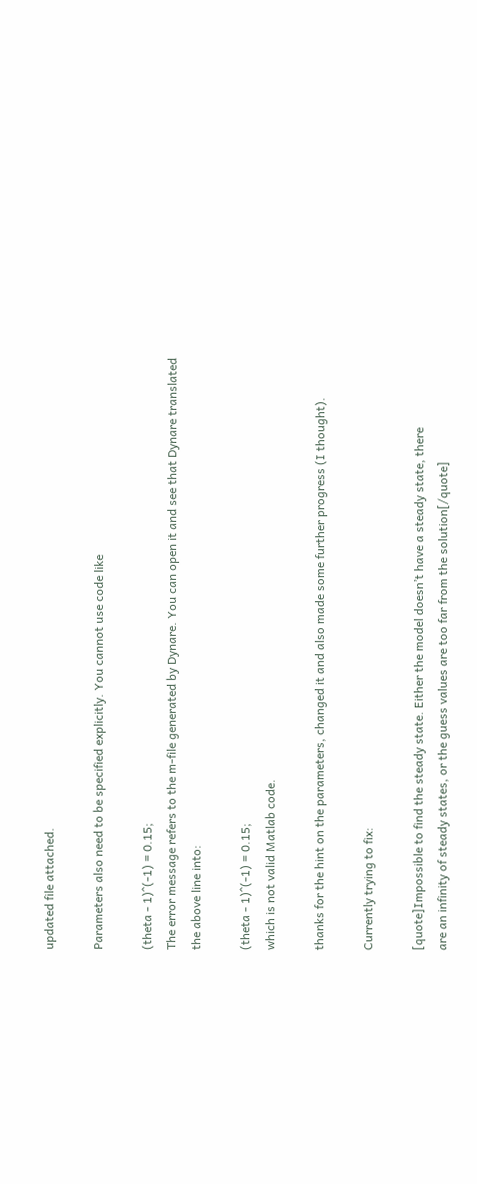updated file attached.

Parameters also need to be specified explicitly. You cannot use code like

(theta - 1)^(-1) = 0.15;
The error message refers to the m-file generated by Dynare. You can open it and see that Dynare translated the above line into:

(theta - 1)^(-1) = 0.15;
which is not valid Matlab code.

thanks for the hint on the parameters, changed it and also made some further progress (I thought).

Currently trying to fix:

[quote]Impossible to find the steady state. Either the model doesn’t have a steady state, there
are an infinity of steady states, or the guess values are too far from the solution[/quote]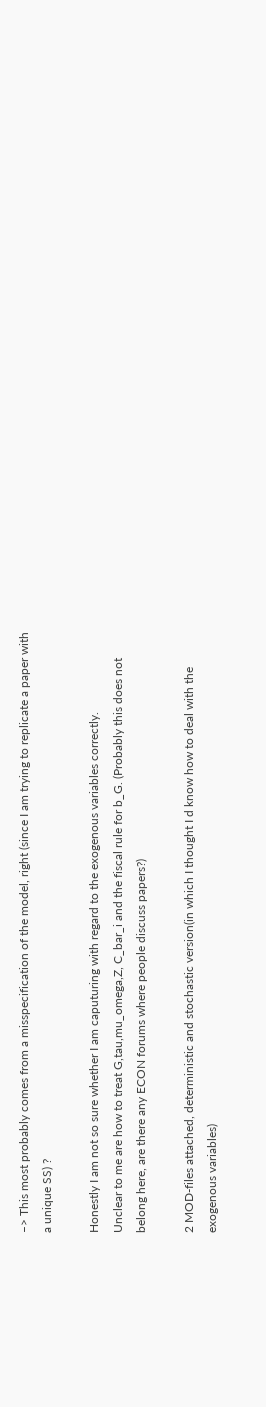–> This most probably comes from a misspecification of the model, right (since I am trying to replicate a paper with a unique SS) ?

Honestly I am not so sure whether I am caputuring with regard to the exogenous variables correctly.
Unclear to me are how to treat G,tau,mu_omega,Z, C_bar_i and the fiscal rule for b_G. (Probably this does not belong here, are there any ECON forums where people discuss papers?)

2 MOD-files attached, deterministic and stochastic version(in which I thought I d know how to deal with the exogenous variables)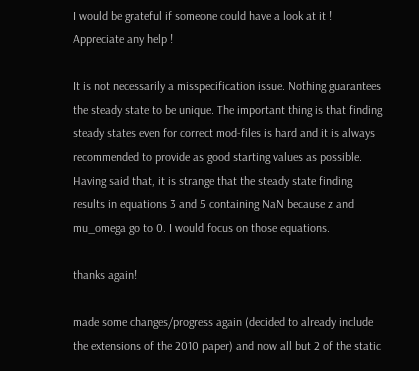I would be grateful if someone could have a look at it ! Appreciate any help !

It is not necessarily a misspecification issue. Nothing guarantees the steady state to be unique. The important thing is that finding steady states even for correct mod-files is hard and it is always recommended to provide as good starting values as possible. Having said that, it is strange that the steady state finding results in equations 3 and 5 containing NaN because z and mu_omega go to 0. I would focus on those equations.

thanks again!

made some changes/progress again (decided to already include the extensions of the 2010 paper) and now all but 2 of the static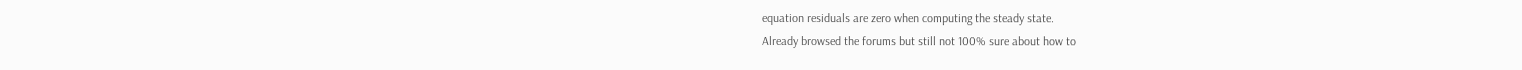equation residuals are zero when computing the steady state.
Already browsed the forums but still not 100% sure about how to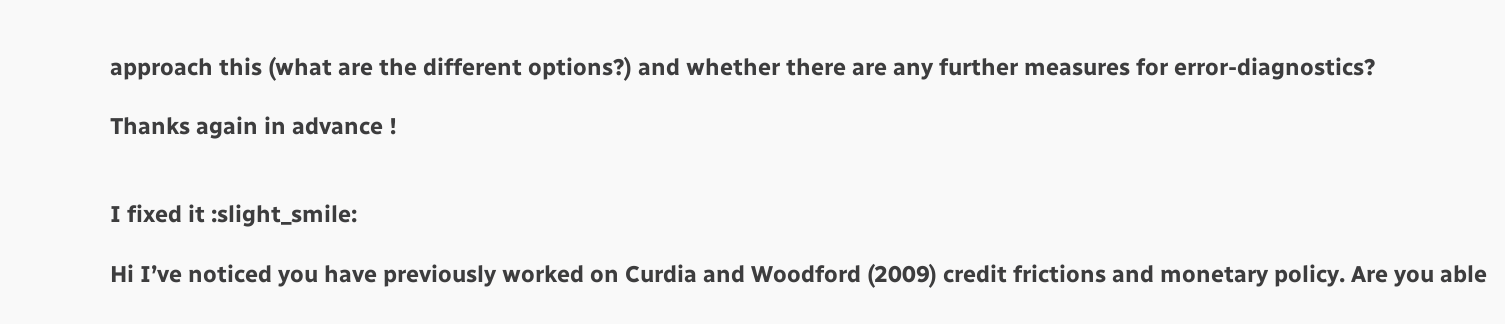approach this (what are the different options?) and whether there are any further measures for error-diagnostics?

Thanks again in advance !


I fixed it :slight_smile:

Hi I’ve noticed you have previously worked on Curdia and Woodford (2009) credit frictions and monetary policy. Are you able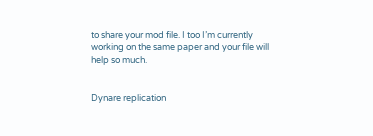to share your mod file. I too I’m currently working on the same paper and your file will help so much.


Dynare replication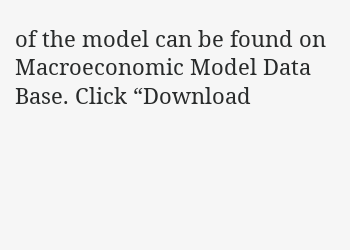of the model can be found on Macroeconomic Model Data Base. Click “Download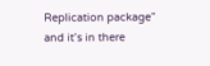Replication package” and it’s in there